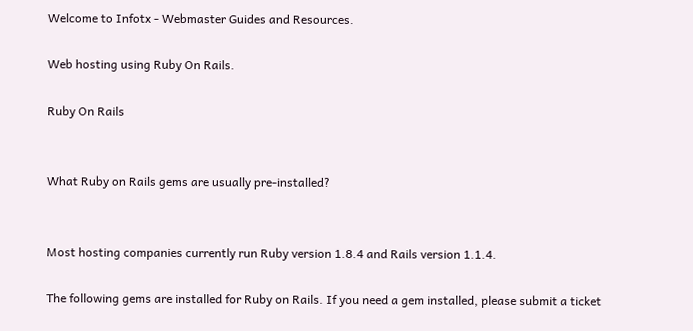Welcome to Infotx - Webmaster Guides and Resources.

Web hosting using Ruby On Rails.

Ruby On Rails


What Ruby on Rails gems are usually pre-installed?


Most hosting companies currently run Ruby version 1.8.4 and Rails version 1.1.4.

The following gems are installed for Ruby on Rails. If you need a gem installed, please submit a ticket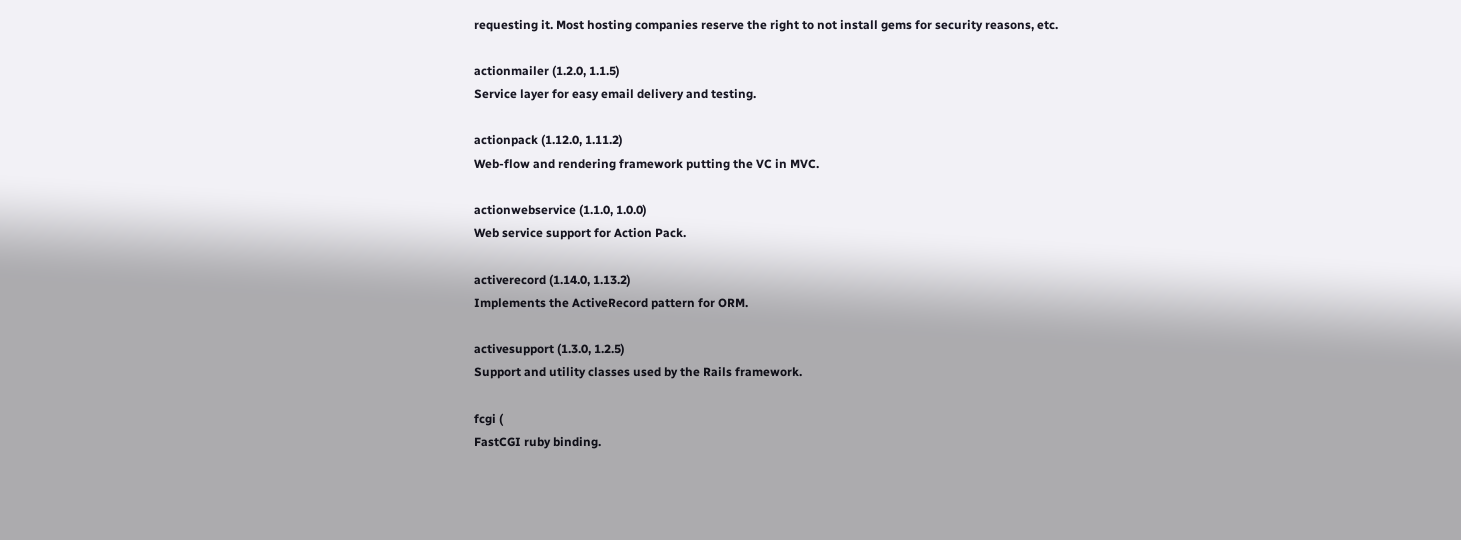requesting it. Most hosting companies reserve the right to not install gems for security reasons, etc.

actionmailer (1.2.0, 1.1.5)
Service layer for easy email delivery and testing.

actionpack (1.12.0, 1.11.2)
Web-flow and rendering framework putting the VC in MVC.

actionwebservice (1.1.0, 1.0.0)
Web service support for Action Pack.

activerecord (1.14.0, 1.13.2)
Implements the ActiveRecord pattern for ORM.

activesupport (1.3.0, 1.2.5)
Support and utility classes used by the Rails framework.

fcgi (
FastCGI ruby binding.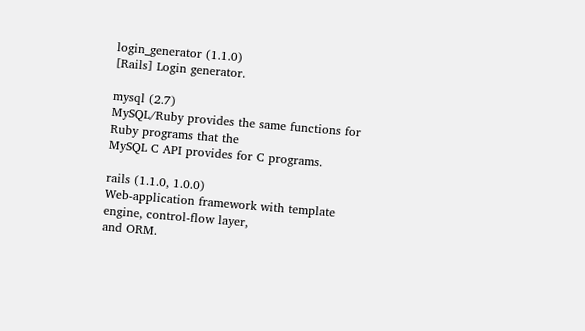login_generator (1.1.0)
[Rails] Login generator.

mysql (2.7)
MySQL/Ruby provides the same functions for Ruby programs that the
MySQL C API provides for C programs.

rails (1.1.0, 1.0.0)
Web-application framework with template engine, control-flow layer,
and ORM.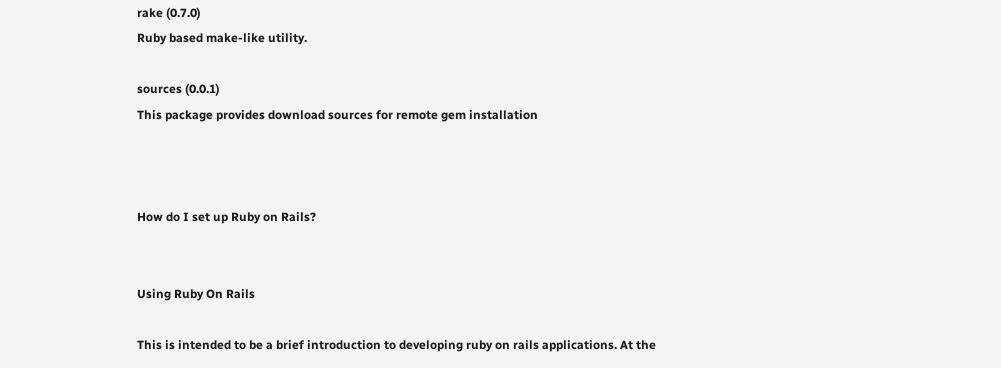rake (0.7.0)
Ruby based make-like utility.

sources (0.0.1)
This package provides download sources for remote gem installation



How do I set up Ruby on Rails?


Using Ruby On Rails

This is intended to be a brief introduction to developing ruby on rails applications. At the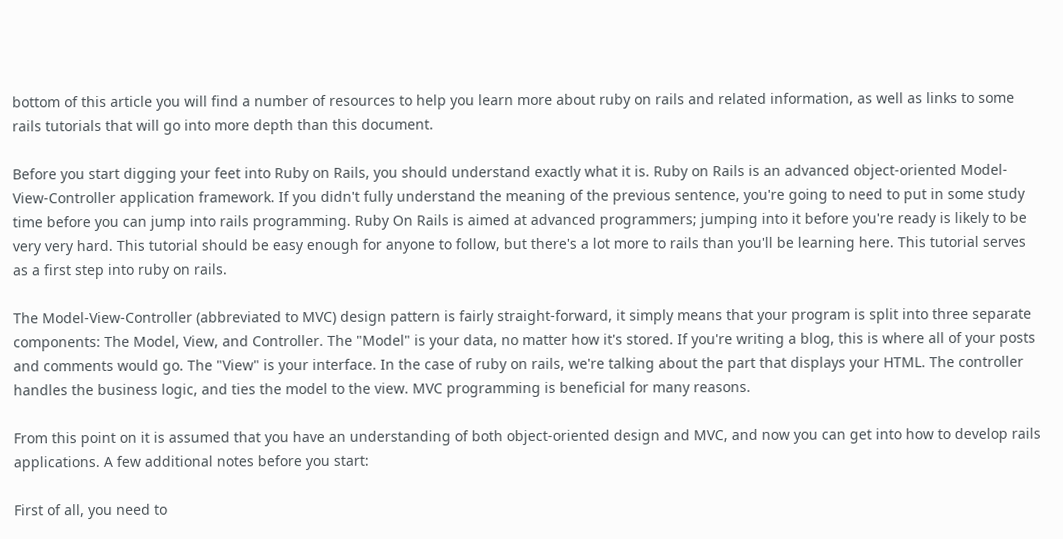bottom of this article you will find a number of resources to help you learn more about ruby on rails and related information, as well as links to some rails tutorials that will go into more depth than this document.

Before you start digging your feet into Ruby on Rails, you should understand exactly what it is. Ruby on Rails is an advanced object-oriented Model-View-Controller application framework. If you didn't fully understand the meaning of the previous sentence, you're going to need to put in some study time before you can jump into rails programming. Ruby On Rails is aimed at advanced programmers; jumping into it before you're ready is likely to be very very hard. This tutorial should be easy enough for anyone to follow, but there's a lot more to rails than you'll be learning here. This tutorial serves as a first step into ruby on rails.

The Model-View-Controller (abbreviated to MVC) design pattern is fairly straight-forward, it simply means that your program is split into three separate components: The Model, View, and Controller. The "Model" is your data, no matter how it's stored. If you're writing a blog, this is where all of your posts and comments would go. The "View" is your interface. In the case of ruby on rails, we're talking about the part that displays your HTML. The controller handles the business logic, and ties the model to the view. MVC programming is beneficial for many reasons.

From this point on it is assumed that you have an understanding of both object-oriented design and MVC, and now you can get into how to develop rails applications. A few additional notes before you start:

First of all, you need to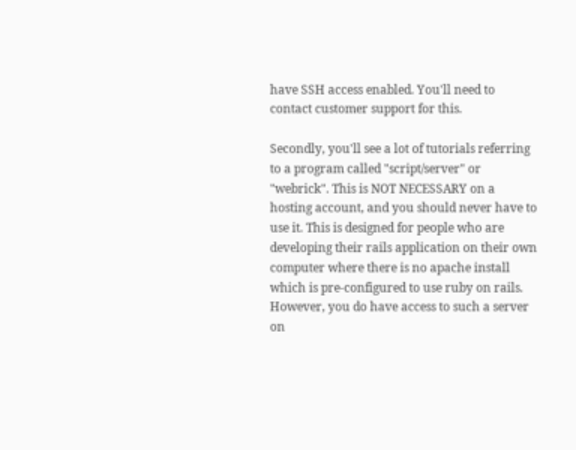have SSH access enabled. You'll need to contact customer support for this.

Secondly, you'll see a lot of tutorials referring to a program called "script/server" or "webrick". This is NOT NECESSARY on a hosting account, and you should never have to use it. This is designed for people who are developing their rails application on their own computer where there is no apache install which is pre-configured to use ruby on rails. However, you do have access to such a server on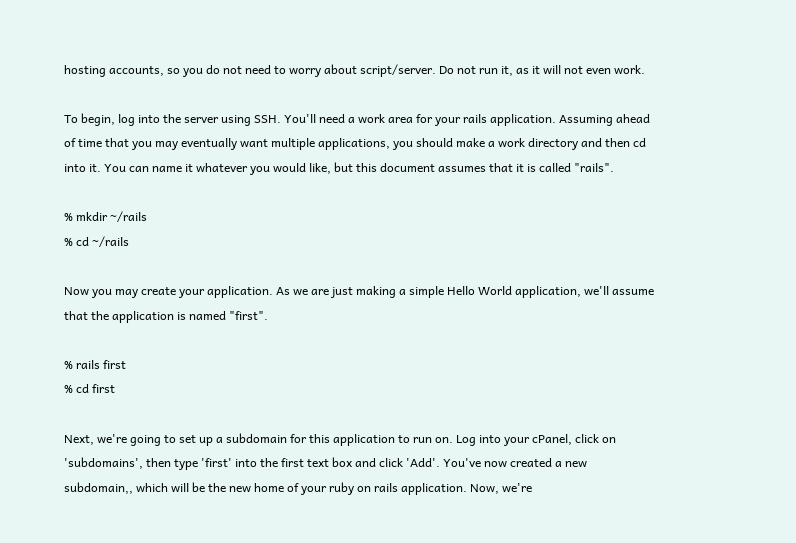hosting accounts, so you do not need to worry about script/server. Do not run it, as it will not even work.

To begin, log into the server using SSH. You'll need a work area for your rails application. Assuming ahead of time that you may eventually want multiple applications, you should make a work directory and then cd into it. You can name it whatever you would like, but this document assumes that it is called "rails".

% mkdir ~/rails
% cd ~/rails

Now you may create your application. As we are just making a simple Hello World application, we'll assume that the application is named "first".

% rails first
% cd first

Next, we're going to set up a subdomain for this application to run on. Log into your cPanel, click on 'subdomains', then type 'first' into the first text box and click 'Add'. You've now created a new subdomain,, which will be the new home of your ruby on rails application. Now, we're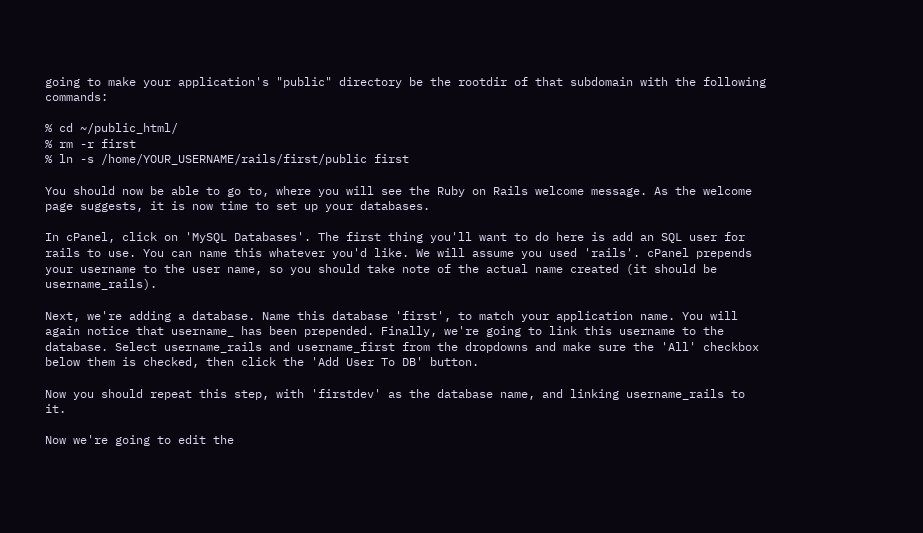going to make your application's "public" directory be the rootdir of that subdomain with the following commands:

% cd ~/public_html/
% rm -r first
% ln -s /home/YOUR_USERNAME/rails/first/public first

You should now be able to go to, where you will see the Ruby on Rails welcome message. As the welcome page suggests, it is now time to set up your databases.

In cPanel, click on 'MySQL Databases'. The first thing you'll want to do here is add an SQL user for rails to use. You can name this whatever you'd like. We will assume you used 'rails'. cPanel prepends your username to the user name, so you should take note of the actual name created (it should be username_rails).

Next, we're adding a database. Name this database 'first', to match your application name. You will again notice that username_ has been prepended. Finally, we're going to link this username to the database. Select username_rails and username_first from the dropdowns and make sure the 'All' checkbox below them is checked, then click the 'Add User To DB' button.

Now you should repeat this step, with 'firstdev' as the database name, and linking username_rails to it.

Now we're going to edit the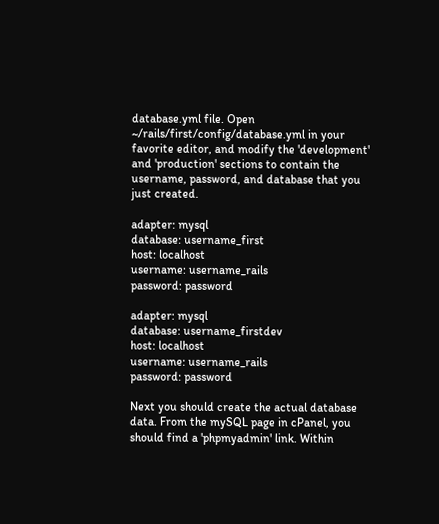database.yml file. Open ~/rails/first/config/database.yml in your favorite editor, and modify the 'development' and 'production' sections to contain the username, password, and database that you just created.

adapter: mysql
database: username_first
host: localhost
username: username_rails
password: password

adapter: mysql
database: username_firstdev
host: localhost
username: username_rails
password: password

Next you should create the actual database data. From the mySQL page in cPanel, you should find a 'phpmyadmin' link. Within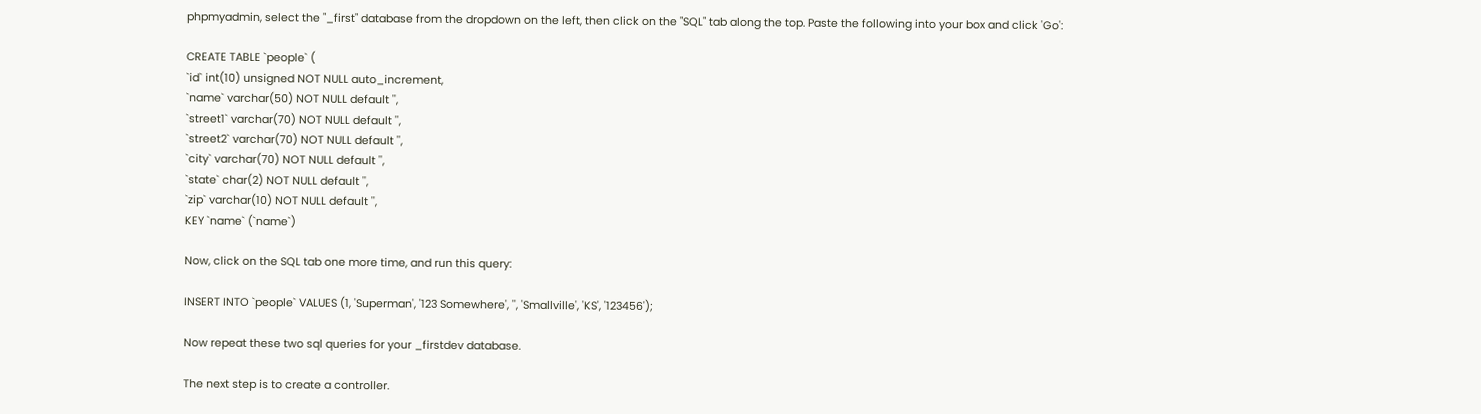phpmyadmin, select the "_first" database from the dropdown on the left, then click on the "SQL" tab along the top. Paste the following into your box and click 'Go':

CREATE TABLE `people` (
`id` int(10) unsigned NOT NULL auto_increment,
`name` varchar(50) NOT NULL default '',
`street1` varchar(70) NOT NULL default '',
`street2` varchar(70) NOT NULL default '',
`city` varchar(70) NOT NULL default '',
`state` char(2) NOT NULL default '',
`zip` varchar(10) NOT NULL default '',
KEY `name` (`name`)

Now, click on the SQL tab one more time, and run this query:

INSERT INTO `people` VALUES (1, 'Superman', '123 Somewhere', '', 'Smallville', 'KS', '123456');

Now repeat these two sql queries for your _firstdev database.

The next step is to create a controller.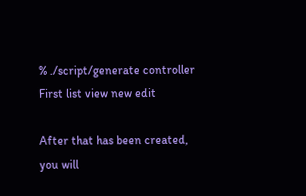% ./script/generate controller First list view new edit

After that has been created, you will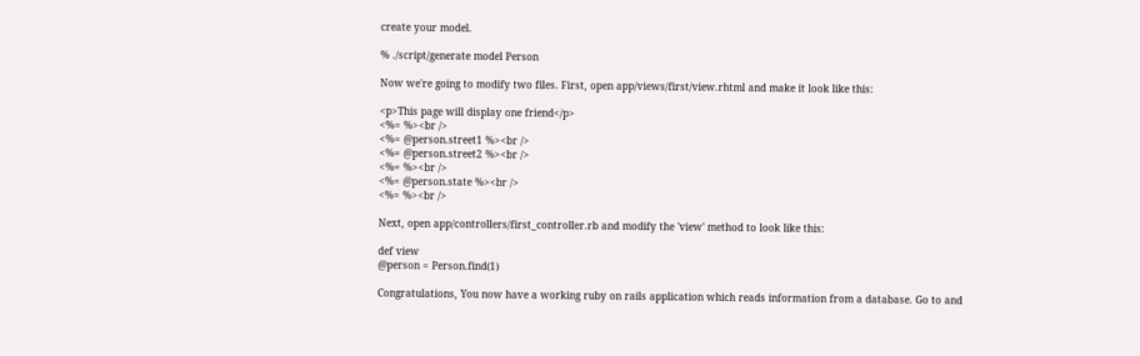create your model.

% ./script/generate model Person

Now we're going to modify two files. First, open app/views/first/view.rhtml and make it look like this:

<p>This page will display one friend</p>
<%= %><br />
<%= @person.street1 %><br />
<%= @person.street2 %><br />
<%= %><br />
<%= @person.state %><br />
<%= %><br />

Next, open app/controllers/first_controller.rb and modify the 'view' method to look like this:

def view
@person = Person.find(1)

Congratulations, You now have a working ruby on rails application which reads information from a database. Go to and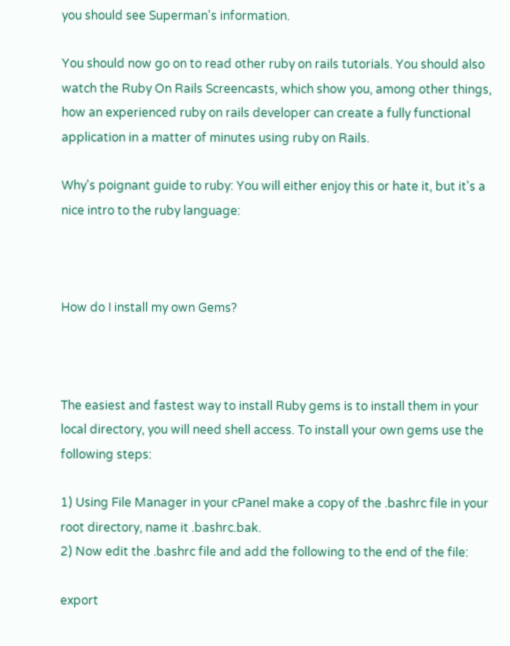you should see Superman's information.

You should now go on to read other ruby on rails tutorials. You should also watch the Ruby On Rails Screencasts, which show you, among other things, how an experienced ruby on rails developer can create a fully functional application in a matter of minutes using ruby on Rails.

Why's poignant guide to ruby: You will either enjoy this or hate it, but it's a nice intro to the ruby language:



How do I install my own Gems?



The easiest and fastest way to install Ruby gems is to install them in your local directory, you will need shell access. To install your own gems use the following steps:

1) Using File Manager in your cPanel make a copy of the .bashrc file in your root directory, name it .bashrc.bak.
2) Now edit the .bashrc file and add the following to the end of the file:

export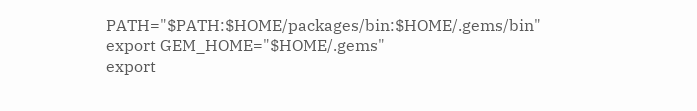PATH="$PATH:$HOME/packages/bin:$HOME/.gems/bin"
export GEM_HOME="$HOME/.gems"
export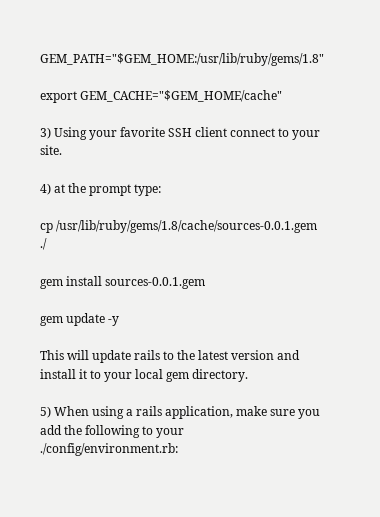GEM_PATH="$GEM_HOME:/usr/lib/ruby/gems/1.8"

export GEM_CACHE="$GEM_HOME/cache"

3) Using your favorite SSH client connect to your site.

4) at the prompt type:

cp /usr/lib/ruby/gems/1.8/cache/sources-0.0.1.gem ./

gem install sources-0.0.1.gem

gem update -y

This will update rails to the latest version and install it to your local gem directory.

5) When using a rails application, make sure you add the following to your ./config/environment.rb: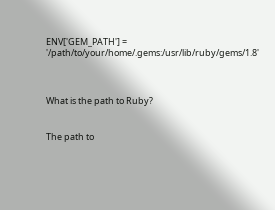ENV['GEM_PATH'] = '/path/to/your/home/.gems:/usr/lib/ruby/gems/1.8'



What is the path to Ruby?


The path to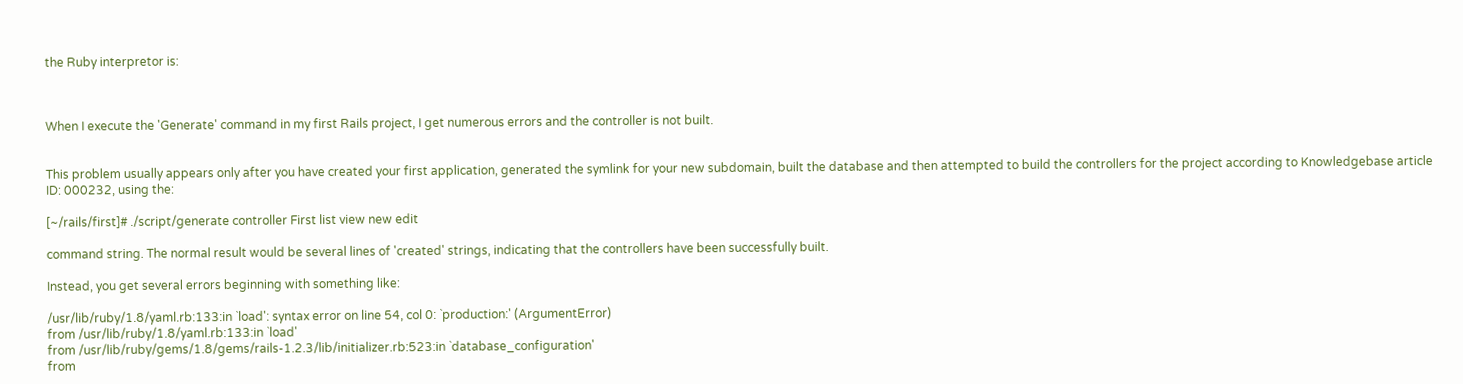the Ruby interpretor is:



When I execute the 'Generate' command in my first Rails project, I get numerous errors and the controller is not built.


This problem usually appears only after you have created your first application, generated the symlink for your new subdomain, built the database and then attempted to build the controllers for the project according to Knowledgebase article ID: 000232, using the:

[~/rails/first]# ./script/generate controller First list view new edit

command string. The normal result would be several lines of 'created' strings, indicating that the controllers have been successfully built.

Instead, you get several errors beginning with something like:

/usr/lib/ruby/1.8/yaml.rb:133:in `load': syntax error on line 54, col 0: `production:' (ArgumentError)
from /usr/lib/ruby/1.8/yaml.rb:133:in `load'
from /usr/lib/ruby/gems/1.8/gems/rails-1.2.3/lib/initializer.rb:523:in `database_configuration'
from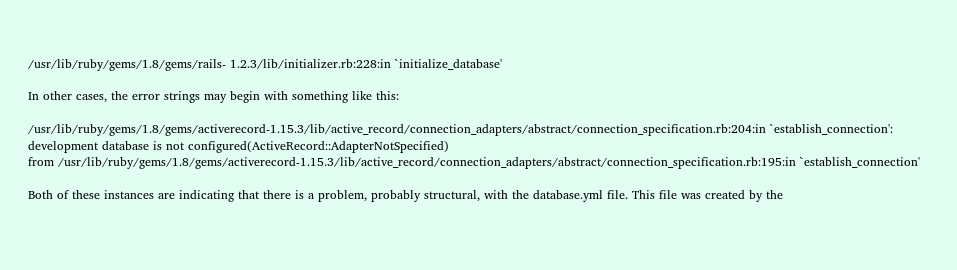/usr/lib/ruby/gems/1.8/gems/rails- 1.2.3/lib/initializer.rb:228:in `initialize_database'

In other cases, the error strings may begin with something like this:

/usr/lib/ruby/gems/1.8/gems/activerecord-1.15.3/lib/active_record/connection_adapters/abstract/connection_specification.rb:204:in `establish_connection': development database is not configured(ActiveRecord::AdapterNotSpecified)
from /usr/lib/ruby/gems/1.8/gems/activerecord-1.15.3/lib/active_record/connection_adapters/abstract/connection_specification.rb:195:in `establish_connection'

Both of these instances are indicating that there is a problem, probably structural, with the database.yml file. This file was created by the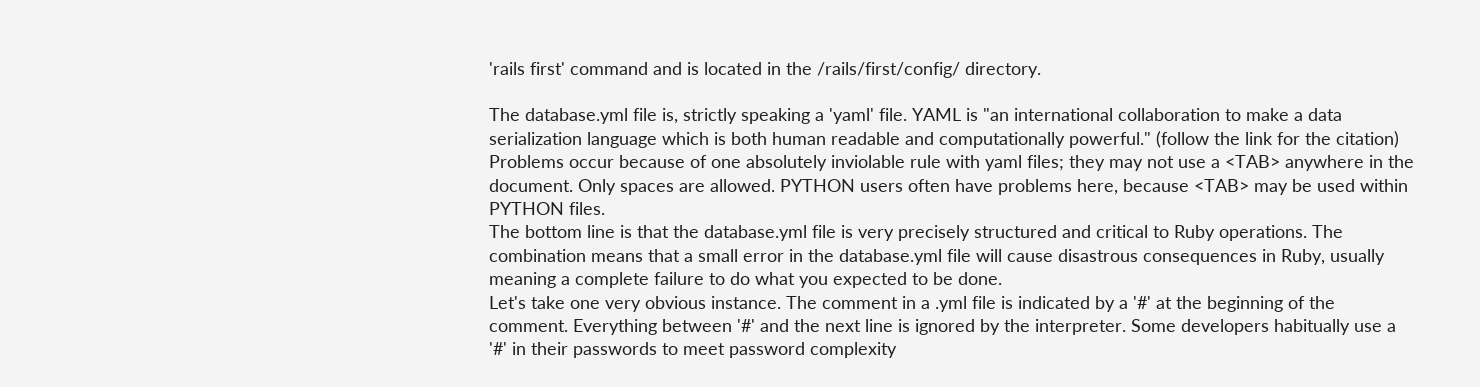'rails first' command and is located in the /rails/first/config/ directory.

The database.yml file is, strictly speaking a 'yaml' file. YAML is "an international collaboration to make a data serialization language which is both human readable and computationally powerful." (follow the link for the citation) Problems occur because of one absolutely inviolable rule with yaml files; they may not use a <TAB> anywhere in the document. Only spaces are allowed. PYTHON users often have problems here, because <TAB> may be used within PYTHON files.
The bottom line is that the database.yml file is very precisely structured and critical to Ruby operations. The combination means that a small error in the database.yml file will cause disastrous consequences in Ruby, usually meaning a complete failure to do what you expected to be done.
Let's take one very obvious instance. The comment in a .yml file is indicated by a '#' at the beginning of the comment. Everything between '#' and the next line is ignored by the interpreter. Some developers habitually use a '#' in their passwords to meet password complexity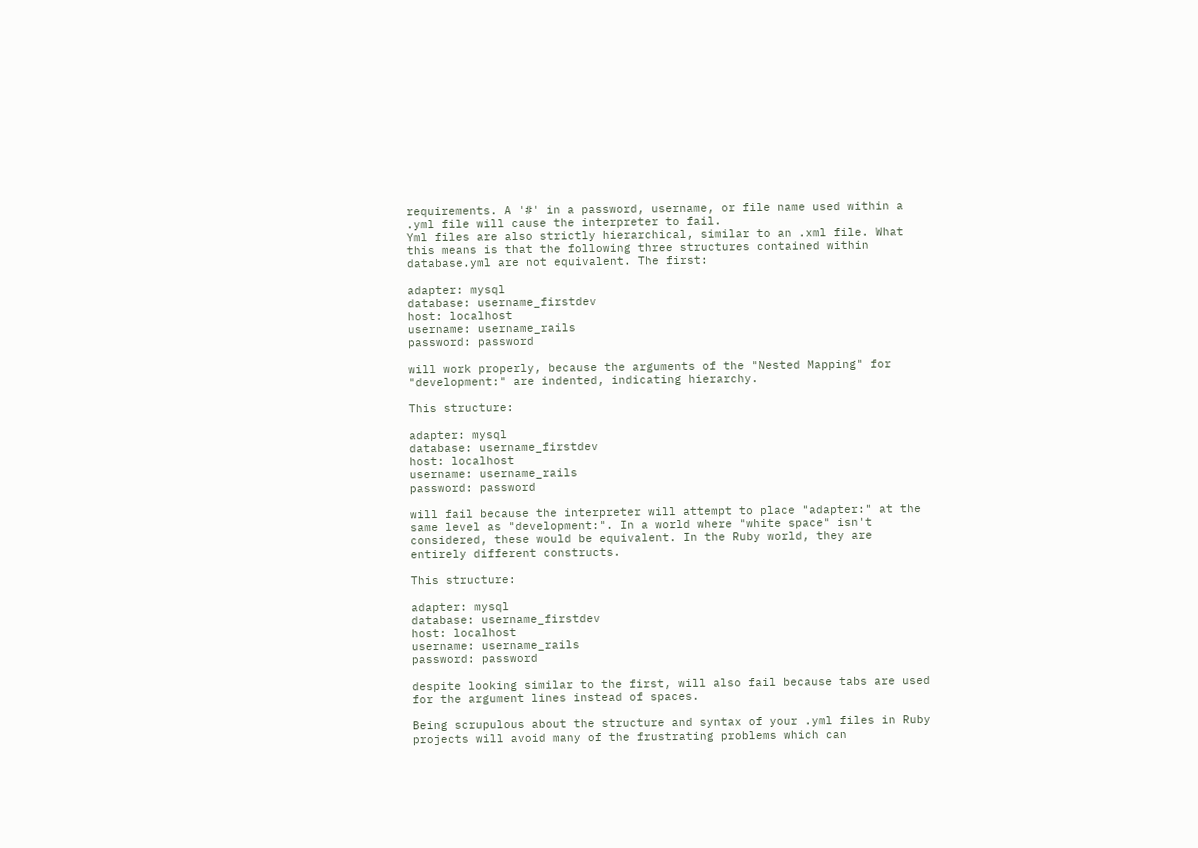requirements. A '#' in a password, username, or file name used within a .yml file will cause the interpreter to fail.
Yml files are also strictly hierarchical, similar to an .xml file. What this means is that the following three structures contained within database.yml are not equivalent. The first:

adapter: mysql
database: username_firstdev
host: localhost
username: username_rails
password: password

will work properly, because the arguments of the "Nested Mapping" for "development:" are indented, indicating hierarchy.

This structure:

adapter: mysql
database: username_firstdev
host: localhost
username: username_rails
password: password

will fail because the interpreter will attempt to place "adapter:" at the same level as "development:". In a world where "white space" isn't considered, these would be equivalent. In the Ruby world, they are entirely different constructs.

This structure:

adapter: mysql
database: username_firstdev
host: localhost
username: username_rails
password: password

despite looking similar to the first, will also fail because tabs are used for the argument lines instead of spaces.

Being scrupulous about the structure and syntax of your .yml files in Ruby projects will avoid many of the frustrating problems which can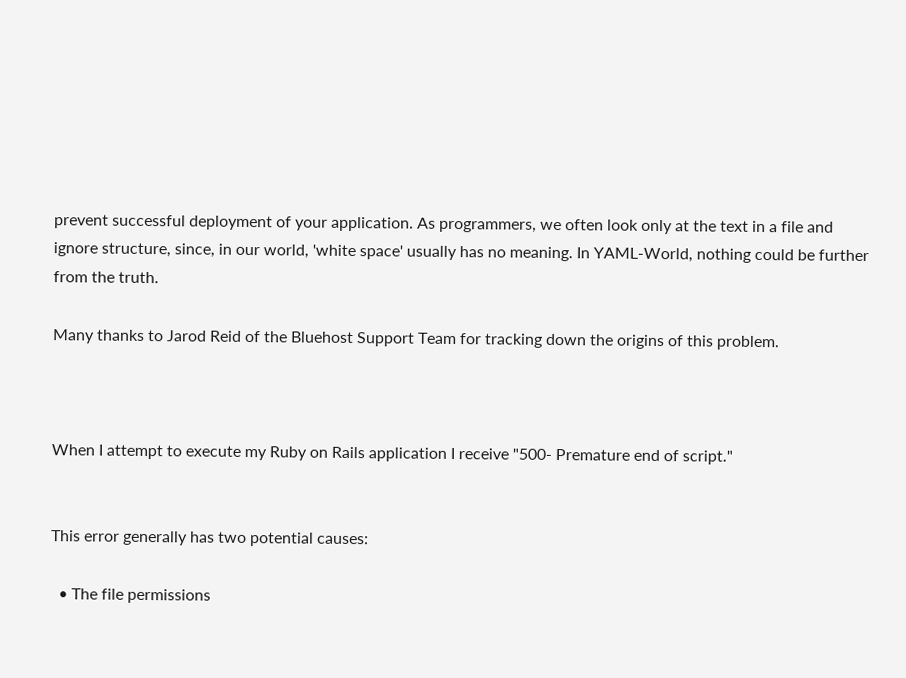prevent successful deployment of your application. As programmers, we often look only at the text in a file and ignore structure, since, in our world, 'white space' usually has no meaning. In YAML-World, nothing could be further from the truth.

Many thanks to Jarod Reid of the Bluehost Support Team for tracking down the origins of this problem.



When I attempt to execute my Ruby on Rails application I receive "500- Premature end of script."


This error generally has two potential causes:

  • The file permissions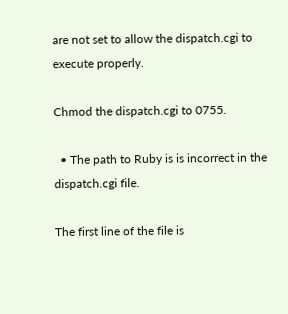are not set to allow the dispatch.cgi to execute properly.

Chmod the dispatch.cgi to 0755.

  • The path to Ruby is is incorrect in the dispatch.cgi file.

The first line of the file is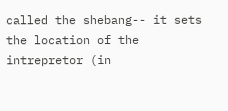called the shebang-- it sets the location of the intrepretor (in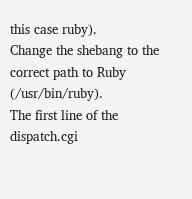this case ruby).
Change the shebang to the correct path to Ruby (/usr/bin/ruby).
The first line of the dispatch.cgi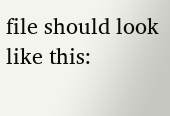file should look like this: